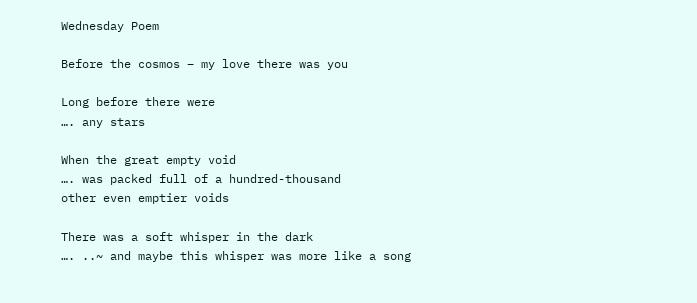Wednesday Poem

Before the cosmos – my love there was you

Long before there were
…. any stars

When the great empty void
…. was packed full of a hundred-thousand
other even emptier voids

There was a soft whisper in the dark
…. ..~ and maybe this whisper was more like a song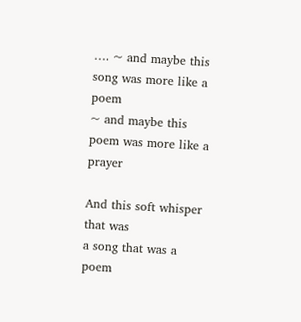…. ~ and maybe this song was more like a poem
~ and maybe this poem was more like a prayer

And this soft whisper that was
a song that was a poem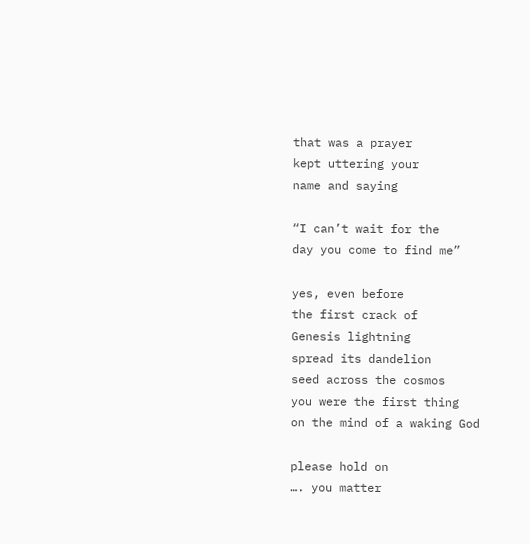that was a prayer
kept uttering your
name and saying

“I can’t wait for the
day you come to find me”

yes, even before
the first crack of
Genesis lightning
spread its dandelion
seed across the cosmos
you were the first thing
on the mind of a waking God

please hold on
…. you matter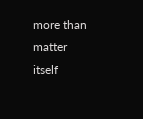more than matter itself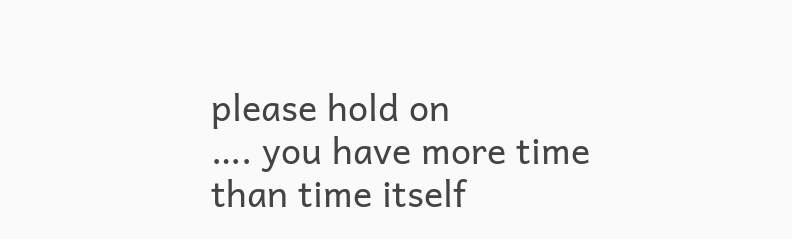please hold on
…. you have more time than time itself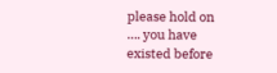please hold on
…. you have existed before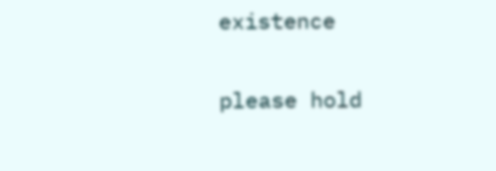existence

please hold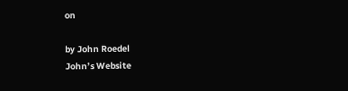on

by John Roedel
John’s Website